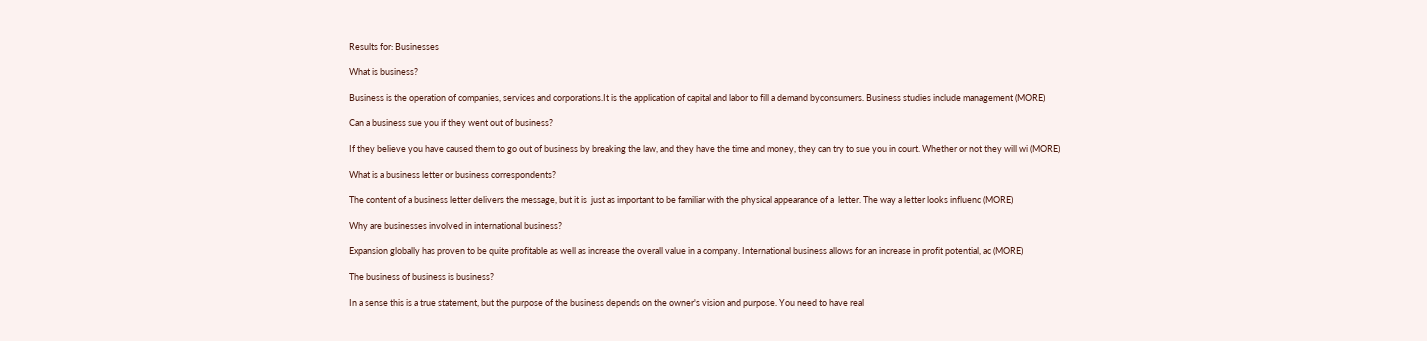Results for: Businesses

What is business?

Business is the operation of companies, services and corporations.It is the application of capital and labor to fill a demand byconsumers. Business studies include management (MORE)

Can a business sue you if they went out of business?

If they believe you have caused them to go out of business by breaking the law, and they have the time and money, they can try to sue you in court. Whether or not they will wi (MORE)

What is a business letter or business correspondents?

The content of a business letter delivers the message, but it is  just as important to be familiar with the physical appearance of a  letter. The way a letter looks influenc (MORE)

Why are businesses involved in international business?

Expansion globally has proven to be quite profitable as well as increase the overall value in a company. International business allows for an increase in profit potential, ac (MORE)

The business of business is business?

In a sense this is a true statement, but the purpose of the business depends on the owner's vision and purpose. You need to have real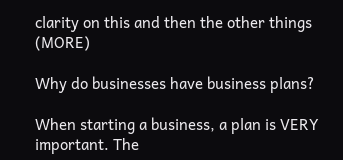clarity on this and then the other things (MORE)

Why do businesses have business plans?

When starting a business, a plan is VERY important. The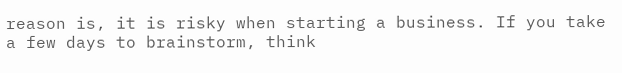reason is, it is risky when starting a business. If you take a few days to brainstorm, think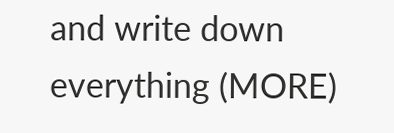and write down everything (MORE)